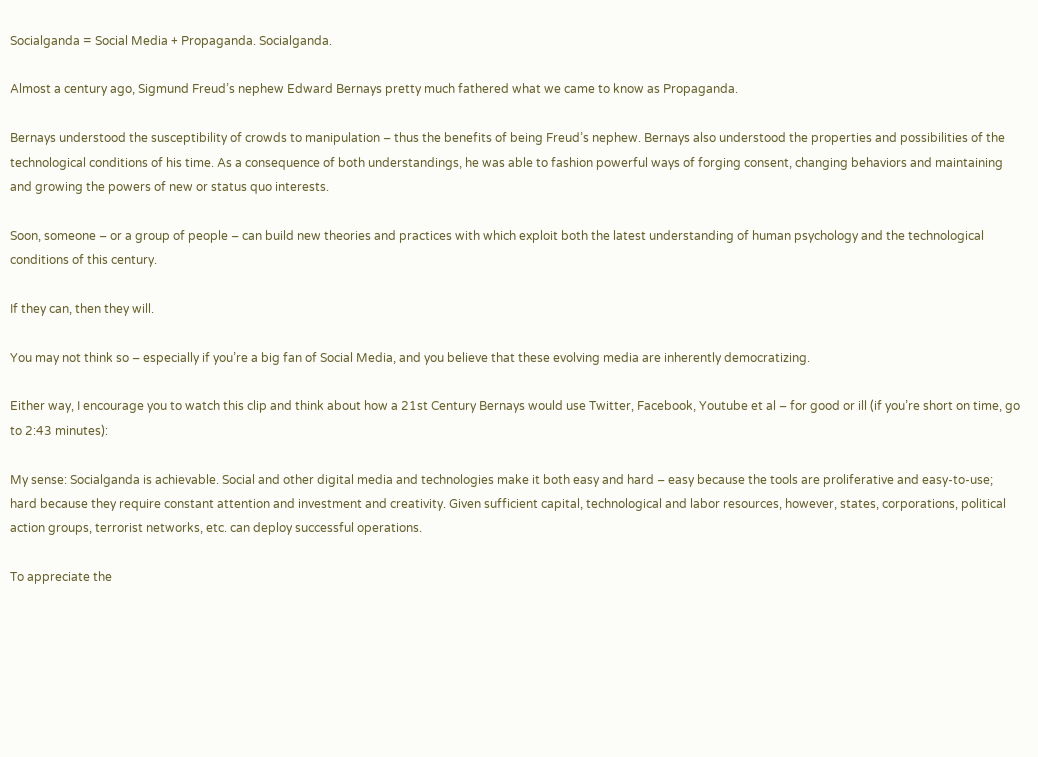Socialganda = Social Media + Propaganda. Socialganda.

Almost a century ago, Sigmund Freud’s nephew Edward Bernays pretty much fathered what we came to know as Propaganda.

Bernays understood the susceptibility of crowds to manipulation – thus the benefits of being Freud’s nephew. Bernays also understood the properties and possibilities of the technological conditions of his time. As a consequence of both understandings, he was able to fashion powerful ways of forging consent, changing behaviors and maintaining and growing the powers of new or status quo interests.

Soon, someone – or a group of people – can build new theories and practices with which exploit both the latest understanding of human psychology and the technological conditions of this century.

If they can, then they will.

You may not think so – especially if you’re a big fan of Social Media, and you believe that these evolving media are inherently democratizing.

Either way, I encourage you to watch this clip and think about how a 21st Century Bernays would use Twitter, Facebook, Youtube et al – for good or ill (if you’re short on time, go to 2:43 minutes):

My sense: Socialganda is achievable. Social and other digital media and technologies make it both easy and hard – easy because the tools are proliferative and easy-to-use; hard because they require constant attention and investment and creativity. Given sufficient capital, technological and labor resources, however, states, corporations, political action groups, terrorist networks, etc. can deploy successful operations.

To appreciate the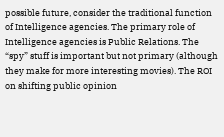possible future, consider the traditional function of Intelligence agencies. The primary role of Intelligence agencies is Public Relations. The “spy” stuff is important but not primary (although they make for more interesting movies). The ROI on shifting public opinion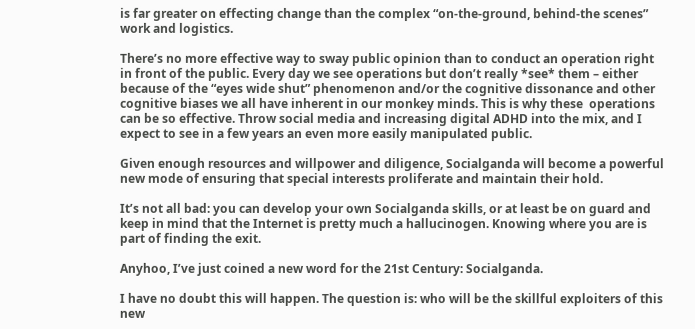is far greater on effecting change than the complex “on-the-ground, behind-the scenes” work and logistics.

There’s no more effective way to sway public opinion than to conduct an operation right in front of the public. Every day we see operations but don’t really *see* them – either because of the “eyes wide shut” phenomenon and/or the cognitive dissonance and other cognitive biases we all have inherent in our monkey minds. This is why these  operations can be so effective. Throw social media and increasing digital ADHD into the mix, and I expect to see in a few years an even more easily manipulated public.

Given enough resources and willpower and diligence, Socialganda will become a powerful new mode of ensuring that special interests proliferate and maintain their hold.

It’s not all bad: you can develop your own Socialganda skills, or at least be on guard and keep in mind that the Internet is pretty much a hallucinogen. Knowing where you are is part of finding the exit.

Anyhoo, I’ve just coined a new word for the 21st Century: Socialganda.

I have no doubt this will happen. The question is: who will be the skillful exploiters of this new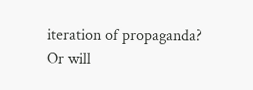iteration of propaganda? Or will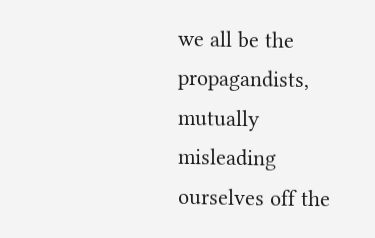we all be the propagandists, mutually misleading ourselves off the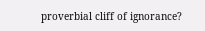proverbial cliff of ignorance?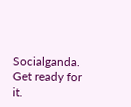Socialganda. Get ready for it.